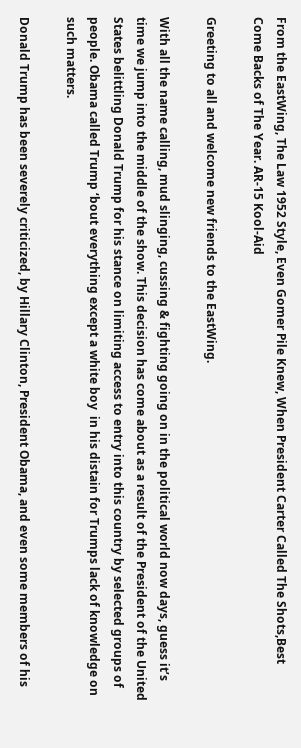From the EastWing, The Law 1952 Style, Even Gomer Pile Knew, When President Carter Called The Shots,Best Come Backs of The Year. AR-15 Kool-Aid

Greeting to all and welcome new friends to the EastWing.

With all the name calling, mud slinging, cussing & fighting going on in the political world now days, guess it’s time we jump into the middle of the show. This decision has come about as a result of the President of the United States belittling Donald Trump for his stance on limiting access to entry into this country by selected groups of people. Obama called Trump ‘bout everything except a white boy  in his distain for Trumps lack of knowledge on such matters.

Donald Trump has been severely criticized, by Hillary Clinton, President Obama, and even some members of his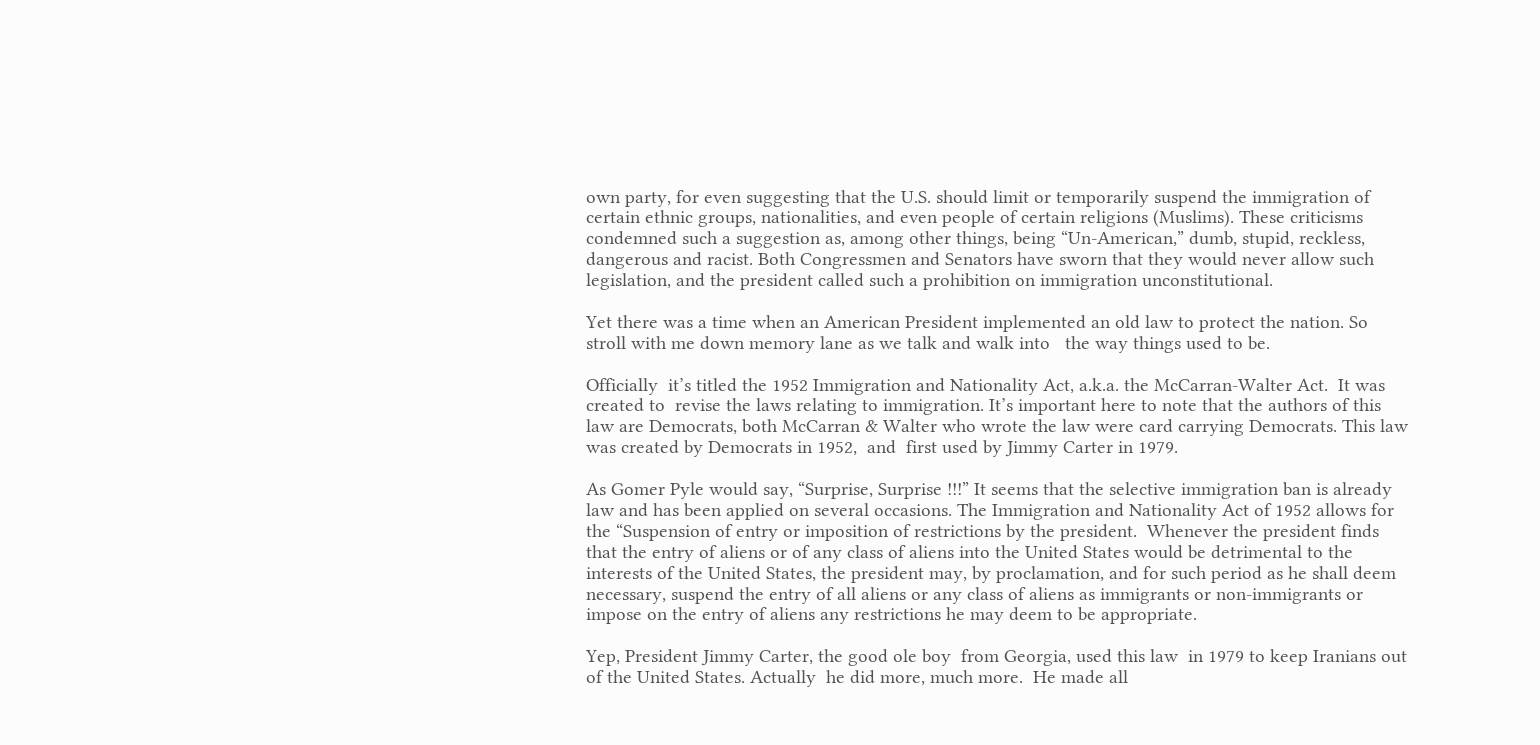own party, for even suggesting that the U.S. should limit or temporarily suspend the immigration of certain ethnic groups, nationalities, and even people of certain religions (Muslims). These criticisms condemned such a suggestion as, among other things, being “Un-American,” dumb, stupid, reckless, dangerous and racist. Both Congressmen and Senators have sworn that they would never allow such legislation, and the president called such a prohibition on immigration unconstitutional.

Yet there was a time when an American President implemented an old law to protect the nation. So stroll with me down memory lane as we talk and walk into   the way things used to be.

Officially  it’s titled the 1952 Immigration and Nationality Act, a.k.a. the McCarran-Walter Act.  It was created to  revise the laws relating to immigration. It’s important here to note that the authors of this law are Democrats, both McCarran & Walter who wrote the law were card carrying Democrats. This law was created by Democrats in 1952,  and  first used by Jimmy Carter in 1979.

As Gomer Pyle would say, “Surprise, Surprise !!!” It seems that the selective immigration ban is already law and has been applied on several occasions. The Immigration and Nationality Act of 1952 allows for the “Suspension of entry or imposition of restrictions by the president.  Whenever the president finds that the entry of aliens or of any class of aliens into the United States would be detrimental to the interests of the United States, the president may, by proclamation, and for such period as he shall deem necessary, suspend the entry of all aliens or any class of aliens as immigrants or non-immigrants or impose on the entry of aliens any restrictions he may deem to be appropriate.

Yep, President Jimmy Carter, the good ole boy  from Georgia, used this law  in 1979 to keep Iranians out of the United States. Actually  he did more, much more.  He made all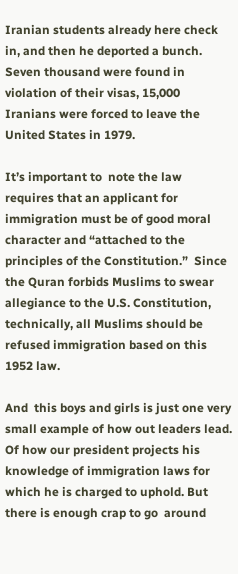Iranian students already here check in, and then he deported a bunch. Seven thousand were found in violation of their visas, 15,000 Iranians were forced to leave the United States in 1979.

It’s important to  note the law requires that an applicant for immigration must be of good moral character and “attached to the principles of the Constitution.”  Since the Quran forbids Muslims to swear allegiance to the U.S. Constitution, technically, all Muslims should be refused immigration based on this 1952 law.

And  this boys and girls is just one very small example of how out leaders lead. Of how our president projects his knowledge of immigration laws for which he is charged to uphold. But there is enough crap to go  around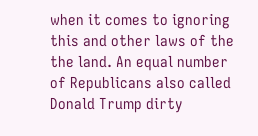when it comes to ignoring this and other laws of the the land. An equal number of Republicans also called Donald Trump dirty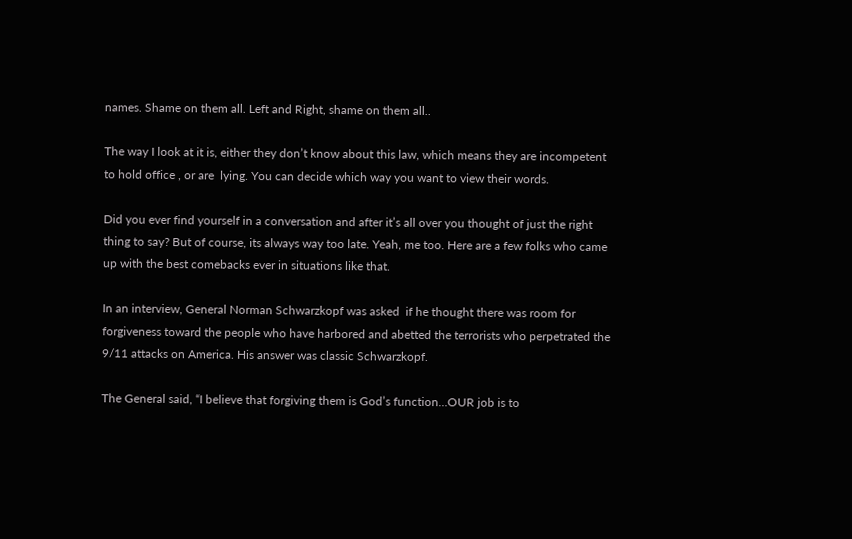names. Shame on them all. Left and Right, shame on them all..

The way I look at it is, either they don’t know about this law, which means they are incompetent to hold office , or are  lying. You can decide which way you want to view their words.

Did you ever find yourself in a conversation and after it’s all over you thought of just the right  thing to say? But of course, its always way too late. Yeah, me too. Here are a few folks who came up with the best comebacks ever in situations like that.

In an interview, General Norman Schwarzkopf was asked  if he thought there was room for forgiveness toward the people who have harbored and abetted the terrorists who perpetrated the 9/11 attacks on America. His answer was classic Schwarzkopf.

The General said, “I believe that forgiving them is God’s function…OUR job is to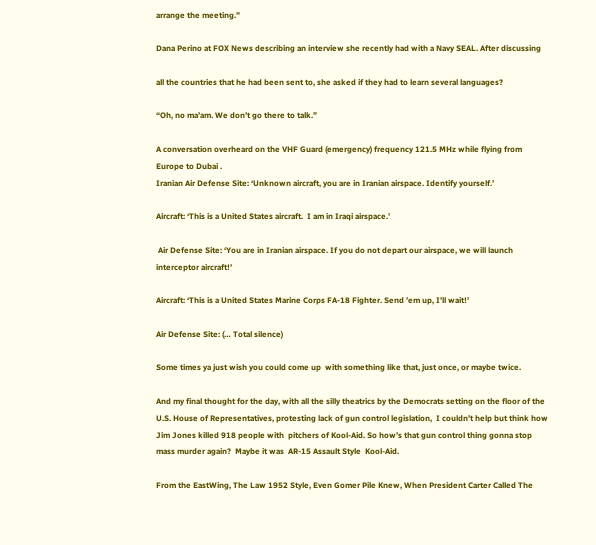arrange the meeting.”

Dana Perino at FOX News describing an interview she recently had with a Navy SEAL. After discussing

all the countries that he had been sent to, she asked if they had to learn several languages?

“Oh, no ma’am. We don’t go there to talk.”

A conversation overheard on the VHF Guard (emergency) frequency 121.5 MHz while flying from Europe to Dubai .
Iranian Air Defense Site: ‘Unknown aircraft, you are in Iranian airspace. Identify yourself.’

Aircraft: ‘This is a United States aircraft.  I am in Iraqi airspace.’

 Air Defense Site: ‘You are in Iranian airspace. If you do not depart our airspace, we will launch interceptor aircraft!’

Aircraft: ‘This is a United States Marine Corps FA-18 Fighter. Send ’em up, I’ll wait!’

Air Defense Site: (… Total silence)

Some times ya just wish you could come up  with something like that, just once, or maybe twice.

And my final thought for the day, with all the silly theatrics by the Democrats setting on the floor of the U.S. House of Representatives, protesting lack of gun control legislation,  I couldn’t help but think how Jim Jones killed 918 people with  pitchers of Kool-Aid. So how’s that gun control thing gonna stop mass murder again?  Maybe it was  AR-15 Assault Style  Kool-Aid.

From the EastWing, The Law 1952 Style, Even Gomer Pile Knew, When President Carter Called The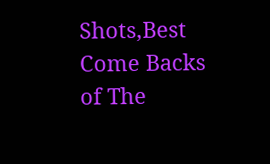Shots,Best Come Backs of The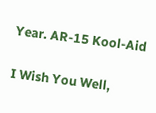Year. AR-15 Kool-Aid

I Wish You Well,